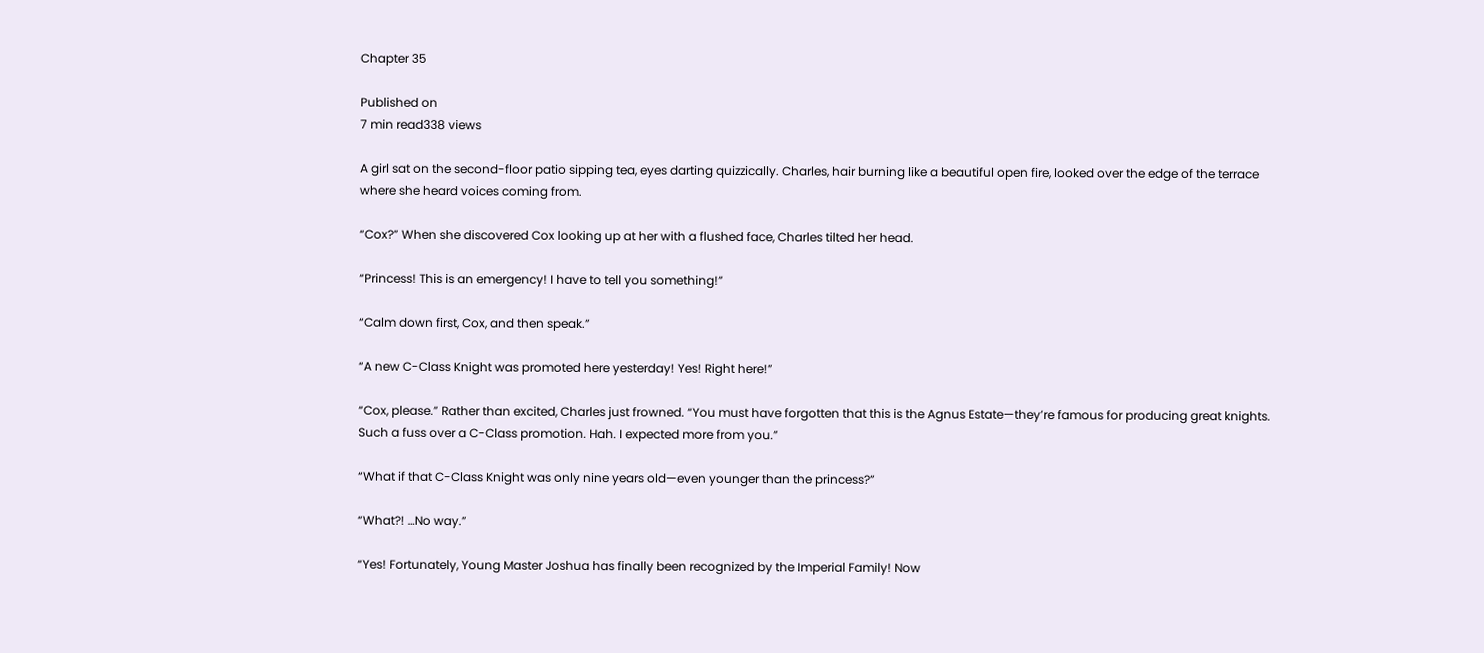Chapter 35

Published on
7 min read338 views

A girl sat on the second-floor patio sipping tea, eyes darting quizzically. Charles, hair burning like a beautiful open fire, looked over the edge of the terrace where she heard voices coming from.

“Cox?” When she discovered Cox looking up at her with a flushed face, Charles tilted her head.

“Princess! This is an emergency! I have to tell you something!”

“Calm down first, Cox, and then speak.”

“A new C-Class Knight was promoted here yesterday! Yes! Right here!”

“Cox, please.” Rather than excited, Charles just frowned. “You must have forgotten that this is the Agnus Estate—they’re famous for producing great knights. Such a fuss over a C-Class promotion. Hah. I expected more from you.”

“What if that C-Class Knight was only nine years old—even younger than the princess?”

“What?! …No way.”

“Yes! Fortunately, Young Master Joshua has finally been recognized by the Imperial Family! Now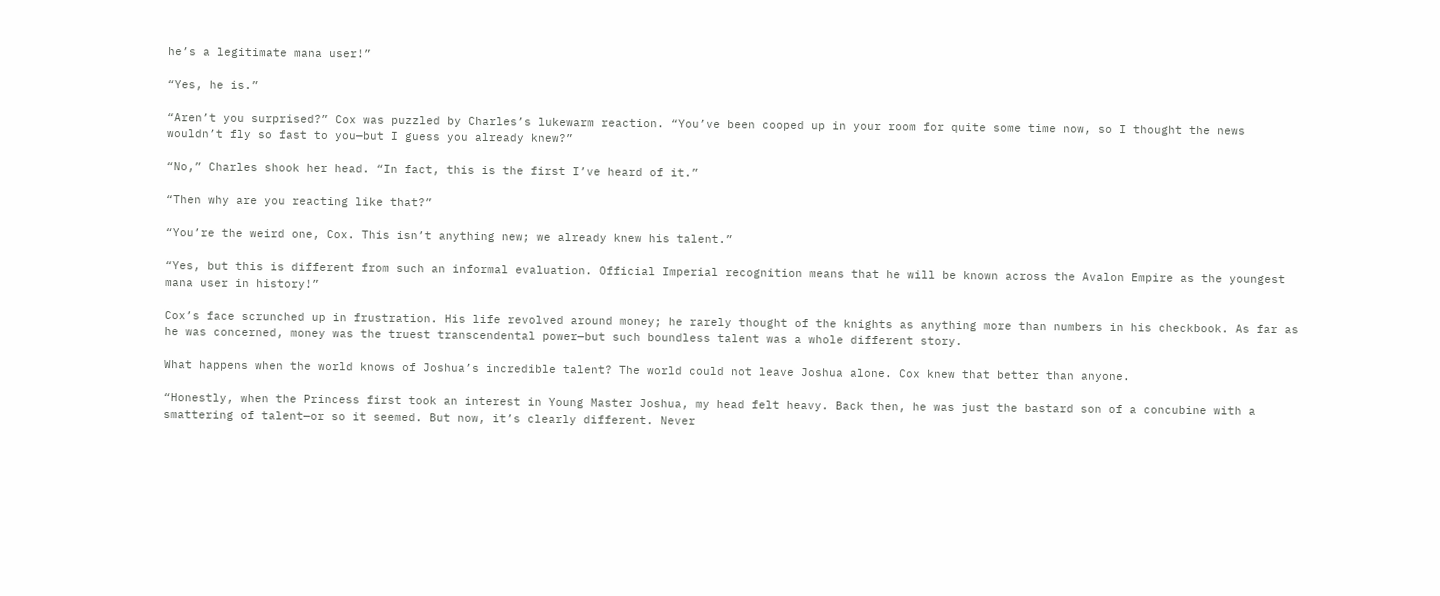he’s a legitimate mana user!”

“Yes, he is.”

“Aren’t you surprised?” Cox was puzzled by Charles’s lukewarm reaction. “You’ve been cooped up in your room for quite some time now, so I thought the news wouldn’t fly so fast to you—but I guess you already knew?”

“No,” Charles shook her head. “In fact, this is the first I’ve heard of it.”

“Then why are you reacting like that?”

“You’re the weird one, Cox. This isn’t anything new; we already knew his talent.”

“Yes, but this is different from such an informal evaluation. Official Imperial recognition means that he will be known across the Avalon Empire as the youngest mana user in history!”

Cox’s face scrunched up in frustration. His life revolved around money; he rarely thought of the knights as anything more than numbers in his checkbook. As far as he was concerned, money was the truest transcendental power—but such boundless talent was a whole different story.

What happens when the world knows of Joshua’s incredible talent? The world could not leave Joshua alone. Cox knew that better than anyone.

“Honestly, when the Princess first took an interest in Young Master Joshua, my head felt heavy. Back then, he was just the bastard son of a concubine with a smattering of talent—or so it seemed. But now, it’s clearly different. Never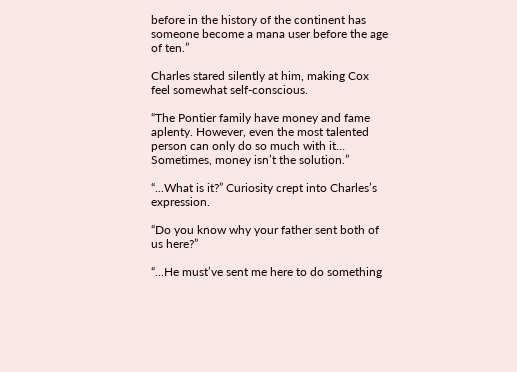before in the history of the continent has someone become a mana user before the age of ten.”

Charles stared silently at him, making Cox feel somewhat self-conscious.

“The Pontier family have money and fame aplenty. However, even the most talented person can only do so much with it… Sometimes, money isn’t the solution.”

“...What is it?” Curiosity crept into Charles’s expression.

“Do you know why your father sent both of us here?”

“...He must’ve sent me here to do something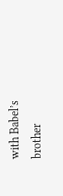with Babel’s brother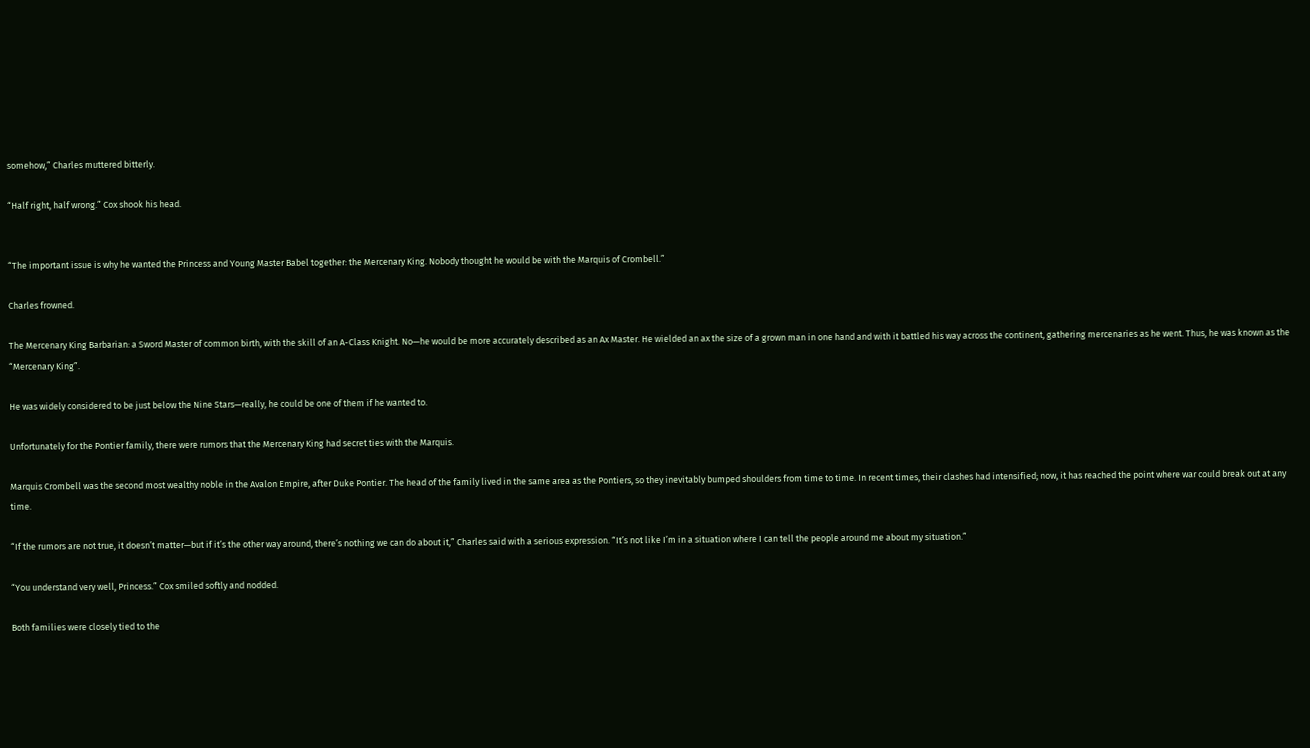somehow,” Charles muttered bitterly.

“Half right, half wrong.” Cox shook his head.


“The important issue is why he wanted the Princess and Young Master Babel together: the Mercenary King. Nobody thought he would be with the Marquis of Crombell.”

Charles frowned.

The Mercenary King Barbarian: a Sword Master of common birth, with the skill of an A-Class Knight. No—he would be more accurately described as an Ax Master. He wielded an ax the size of a grown man in one hand and with it battled his way across the continent, gathering mercenaries as he went. Thus, he was known as the “Mercenary King”.

He was widely considered to be just below the Nine Stars—really, he could be one of them if he wanted to.

Unfortunately for the Pontier family, there were rumors that the Mercenary King had secret ties with the Marquis.

Marquis Crombell was the second most wealthy noble in the Avalon Empire, after Duke Pontier. The head of the family lived in the same area as the Pontiers, so they inevitably bumped shoulders from time to time. In recent times, their clashes had intensified; now, it has reached the point where war could break out at any time.

“If the rumors are not true, it doesn’t matter—but if it’s the other way around, there’s nothing we can do about it,” Charles said with a serious expression. “It’s not like I’m in a situation where I can tell the people around me about my situation.”

“You understand very well, Princess.” Cox smiled softly and nodded.

Both families were closely tied to the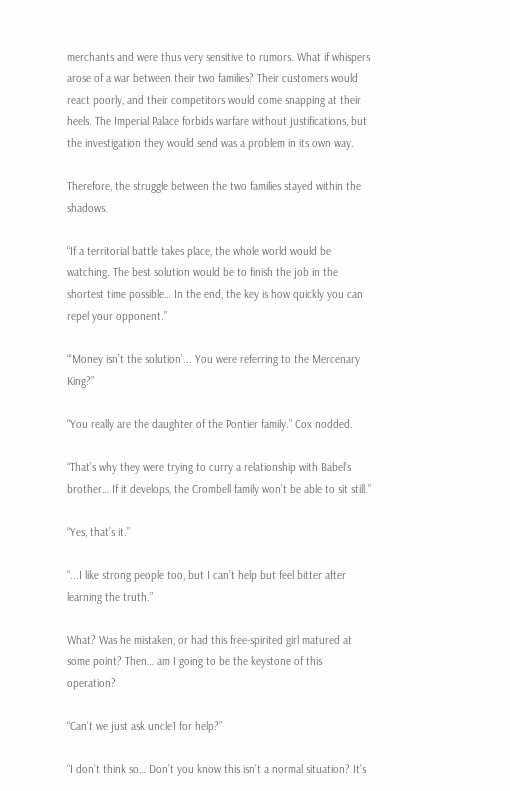merchants and were thus very sensitive to rumors. What if whispers arose of a war between their two families? Their customers would react poorly, and their competitors would come snapping at their heels. The Imperial Palace forbids warfare without justifications, but the investigation they would send was a problem in its own way.

Therefore, the struggle between the two families stayed within the shadows.

“If a territorial battle takes place, the whole world would be watching. The best solution would be to finish the job in the shortest time possible… In the end, the key is how quickly you can repel your opponent.”

“‘Money isn’t the solution’... You were referring to the Mercenary King?”

“You really are the daughter of the Pontier family.” Cox nodded.

“That’s why they were trying to curry a relationship with Babel’s brother… If it develops, the Crombell family won’t be able to sit still.”

“Yes, that’s it.”

“...I like strong people too, but I can’t help but feel bitter after learning the truth.”

What? Was he mistaken, or had this free-spirited girl matured at some point? Then… am I going to be the keystone of this operation?

“Can’t we just ask uncle1 for help?”

“I don’t think so… Don’t you know this isn’t a normal situation? It’s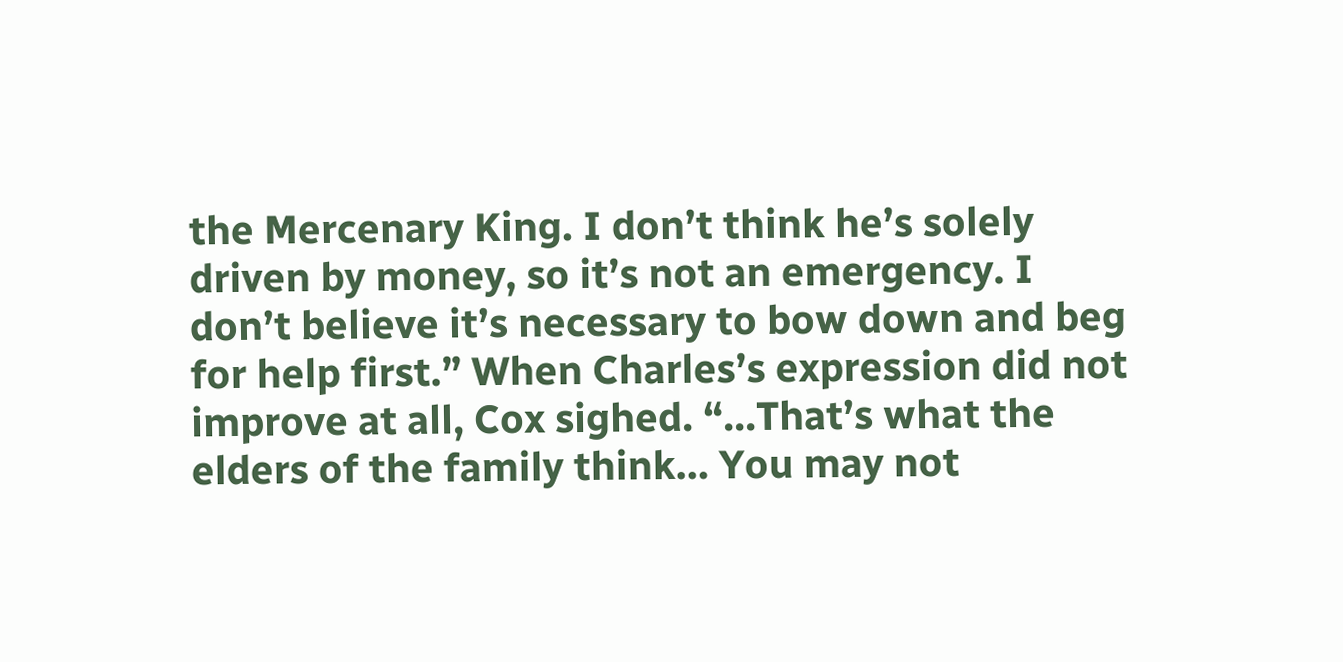the Mercenary King. I don’t think he’s solely driven by money, so it’s not an emergency. I don’t believe it’s necessary to bow down and beg for help first.” When Charles’s expression did not improve at all, Cox sighed. “...That’s what the elders of the family think… You may not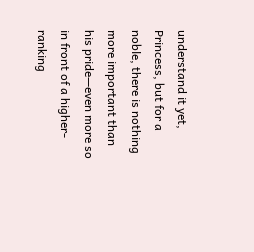understand it yet, Princess, but for a noble, there is nothing more important than his pride—even more so in front of a higher-ranking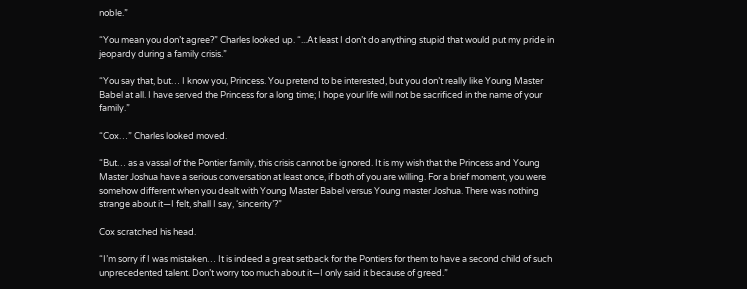noble.”

“You mean you don’t agree?” Charles looked up. “...At least I don’t do anything stupid that would put my pride in jeopardy during a family crisis.”

“You say that, but… I know you, Princess. You pretend to be interested, but you don’t really like Young Master Babel at all. I have served the Princess for a long time; I hope your life will not be sacrificed in the name of your family.”

“Cox…” Charles looked moved.

“But… as a vassal of the Pontier family, this crisis cannot be ignored. It is my wish that the Princess and Young Master Joshua have a serious conversation at least once, if both of you are willing. For a brief moment, you were somehow different when you dealt with Young Master Babel versus Young master Joshua. There was nothing strange about it—I felt, shall I say, ‘sincerity’?”

Cox scratched his head.

“I’m sorry if I was mistaken… It is indeed a great setback for the Pontiers for them to have a second child of such unprecedented talent. Don’t worry too much about it—I only said it because of greed.”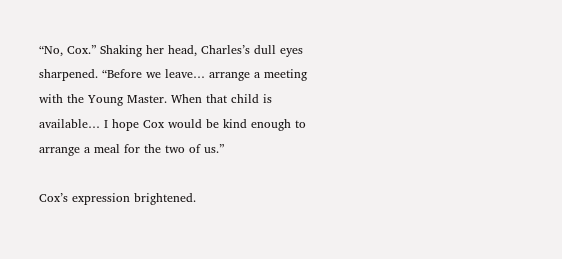“No, Cox.” Shaking her head, Charles’s dull eyes sharpened. “Before we leave… arrange a meeting with the Young Master. When that child is available… I hope Cox would be kind enough to arrange a meal for the two of us.”

Cox’s expression brightened.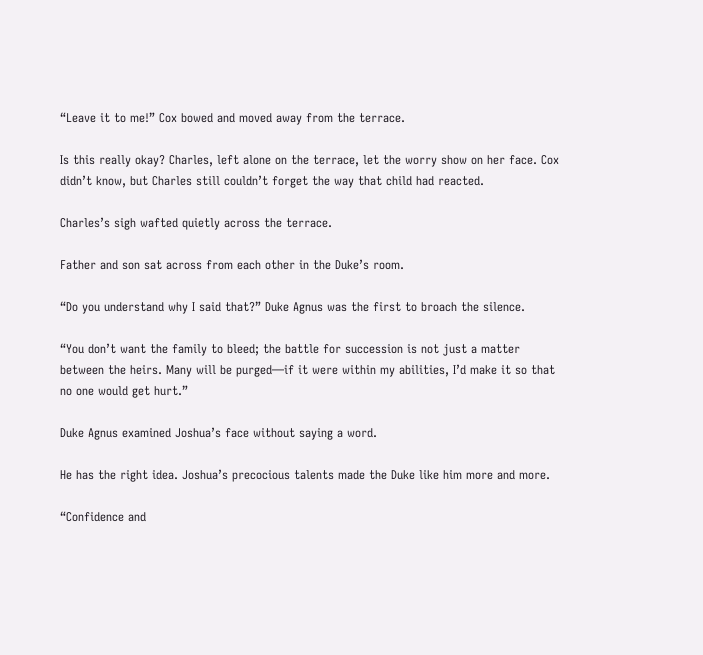“Leave it to me!” Cox bowed and moved away from the terrace.

Is this really okay? Charles, left alone on the terrace, let the worry show on her face. Cox didn’t know, but Charles still couldn’t forget the way that child had reacted.

Charles’s sigh wafted quietly across the terrace.

Father and son sat across from each other in the Duke’s room.

“Do you understand why I said that?” Duke Agnus was the first to broach the silence.

“You don’t want the family to bleed; the battle for succession is not just a matter between the heirs. Many will be purged—if it were within my abilities, I’d make it so that no one would get hurt.”

Duke Agnus examined Joshua’s face without saying a word.

He has the right idea. Joshua’s precocious talents made the Duke like him more and more.

“Confidence and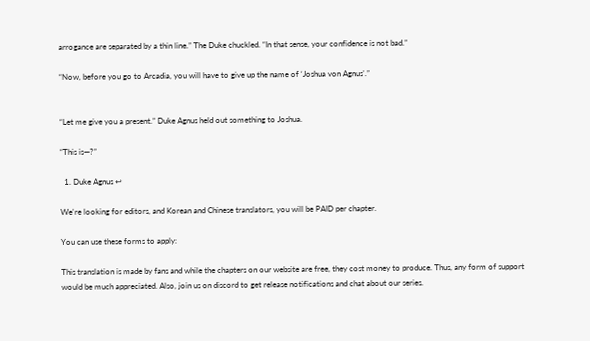arrogance are separated by a thin line.” The Duke chuckled. “In that sense, your confidence is not bad.”

“Now, before you go to Arcadia, you will have to give up the name of ‘Joshua von Agnus’.”


“Let me give you a present.” Duke Agnus held out something to Joshua.

“This is—?”

  1. Duke Agnus ↩

We're looking for editors, and Korean and Chinese translators, you will be PAID per chapter.

You can use these forms to apply:

This translation is made by fans and while the chapters on our website are free, they cost money to produce. Thus, any form of support would be much appreciated. Also, join us on discord to get release notifications and chat about our series.